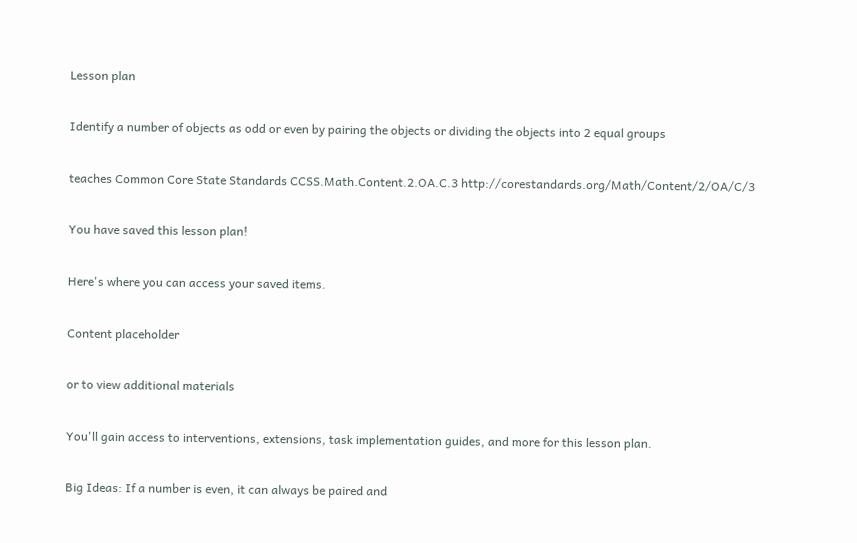Lesson plan

Identify a number of objects as odd or even by pairing the objects or dividing the objects into 2 equal groups

teaches Common Core State Standards CCSS.Math.Content.2.OA.C.3 http://corestandards.org/Math/Content/2/OA/C/3

You have saved this lesson plan!

Here's where you can access your saved items.

Content placeholder

or to view additional materials

You'll gain access to interventions, extensions, task implementation guides, and more for this lesson plan.

Big Ideas: If a number is even, it can always be paired and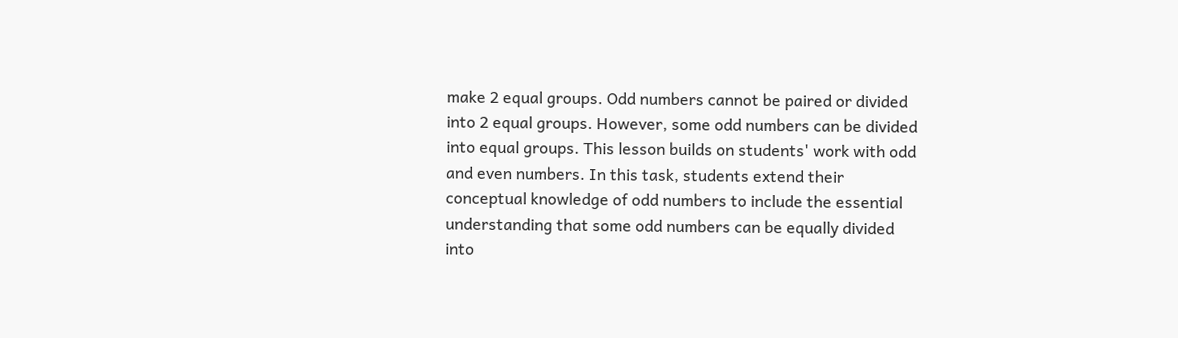make 2 equal groups. Odd numbers cannot be paired or divided into 2 equal groups. However, some odd numbers can be divided into equal groups. This lesson builds on students' work with odd and even numbers. In this task, students extend their conceptual knowledge of odd numbers to include the essential understanding that some odd numbers can be equally divided into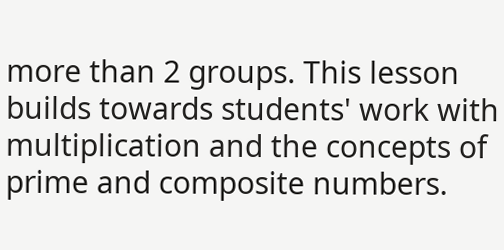more than 2 groups. This lesson builds towards students' work with multiplication and the concepts of prime and composite numbers.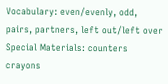Vocabulary: even/evenly, odd, pairs, partners, left out/left over Special Materials: counters crayons